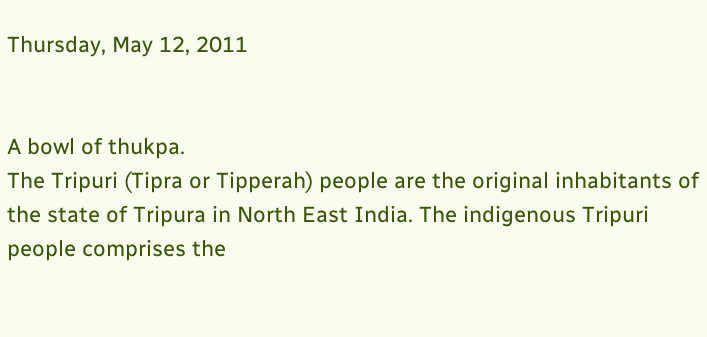Thursday, May 12, 2011


A bowl of thukpa.
The Tripuri (Tipra or Tipperah) people are the original inhabitants of the state of Tripura in North East India. The indigenous Tripuri people comprises the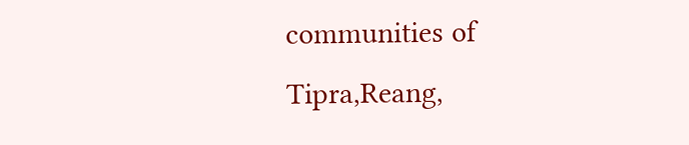communities of Tipra,Reang,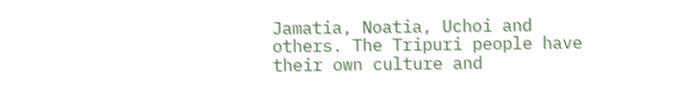Jamatia, Noatia, Uchoi and others. The Tripuri people have their own culture and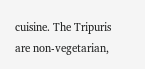cuisine. The Tripuris are non-vegetarian,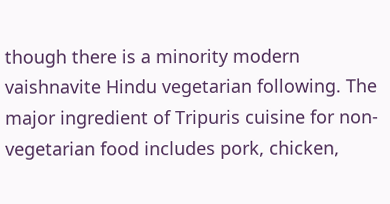though there is a minority modern vaishnavite Hindu vegetarian following. The major ingredient of Tripuris cuisine for non-vegetarian food includes pork, chicken,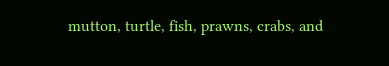mutton, turtle, fish, prawns, crabs, and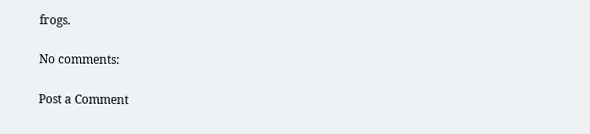frogs.

No comments:

Post a Comment